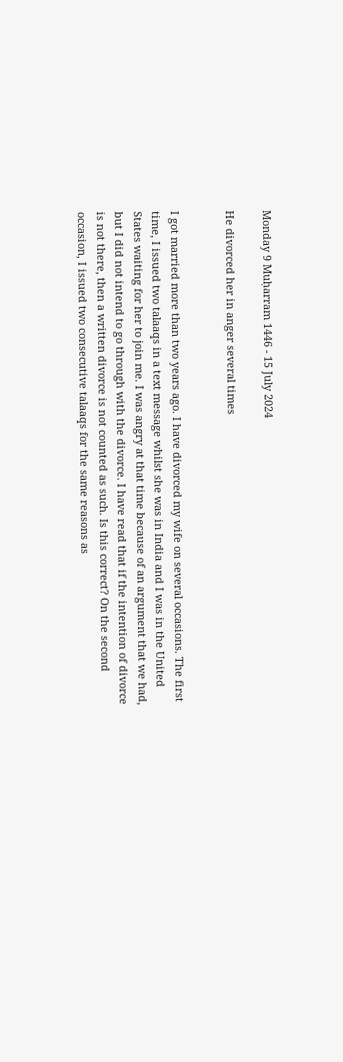Monday 9 Muḥarram 1446 - 15 July 2024

He divorced her in anger several times


I got married more than two years ago. I have divorced my wife on several occasions. The first time, I issued two talaaqs in a text message whilst she was in India and I was in the United States waiting for her to join me. I was angry at that time because of an argument that we had, but I did not intend to go through with the divorce. I have read that if the intention of divorce is not there, then a written divorce is not counted as such. Is this correct? On the second occasion, I issued two consecutive talaaqs for the same reasons as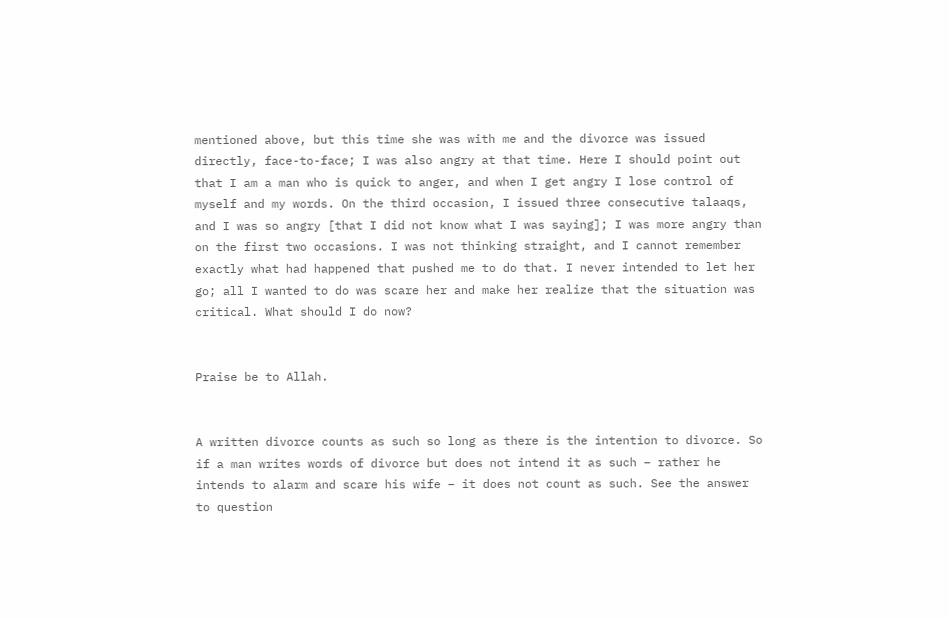mentioned above, but this time she was with me and the divorce was issued directly, face-to-face; I was also angry at that time. Here I should point out that I am a man who is quick to anger, and when I get angry I lose control of myself and my words. On the third occasion, I issued three consecutive talaaqs, and I was so angry [that I did not know what I was saying]; I was more angry than on the first two occasions. I was not thinking straight, and I cannot remember exactly what had happened that pushed me to do that. I never intended to let her go; all I wanted to do was scare her and make her realize that the situation was critical. What should I do now?


Praise be to Allah.


A written divorce counts as such so long as there is the intention to divorce. So if a man writes words of divorce but does not intend it as such – rather he intends to alarm and scare his wife – it does not count as such. See the answer to question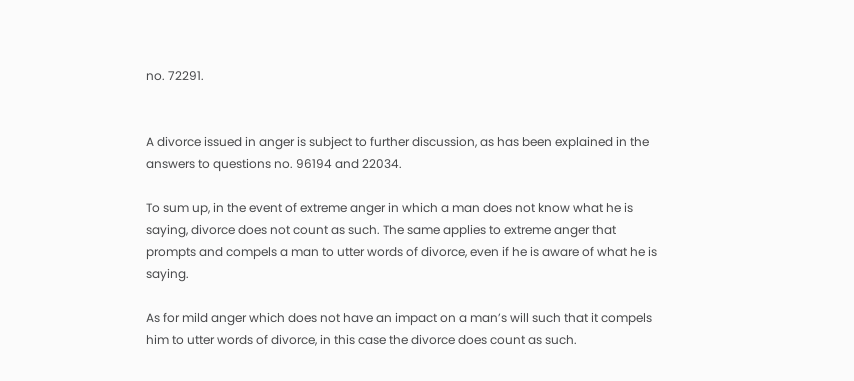no. 72291.


A divorce issued in anger is subject to further discussion, as has been explained in the answers to questions no. 96194 and 22034.

To sum up, in the event of extreme anger in which a man does not know what he is saying, divorce does not count as such. The same applies to extreme anger that prompts and compels a man to utter words of divorce, even if he is aware of what he is saying.

As for mild anger which does not have an impact on a man’s will such that it compels him to utter words of divorce, in this case the divorce does count as such.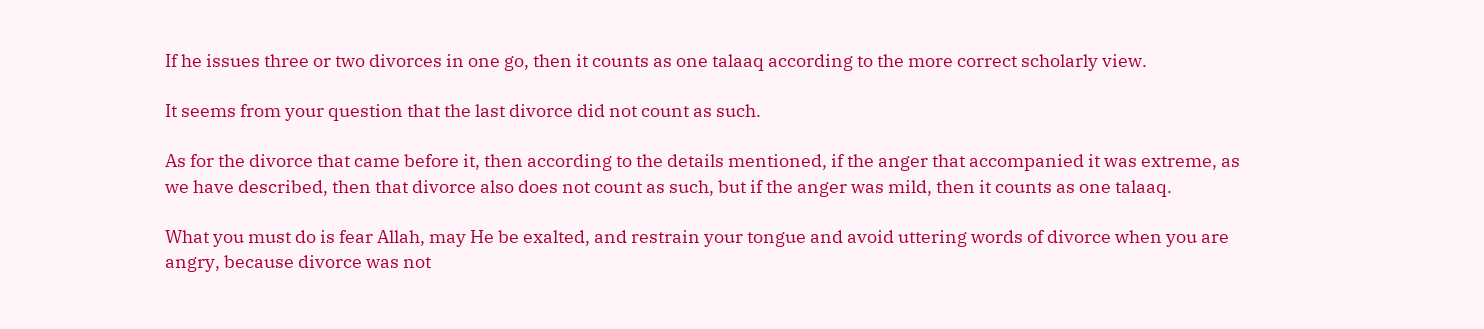If he issues three or two divorces in one go, then it counts as one talaaq according to the more correct scholarly view.

It seems from your question that the last divorce did not count as such.

As for the divorce that came before it, then according to the details mentioned, if the anger that accompanied it was extreme, as we have described, then that divorce also does not count as such, but if the anger was mild, then it counts as one talaaq.

What you must do is fear Allah, may He be exalted, and restrain your tongue and avoid uttering words of divorce when you are angry, because divorce was not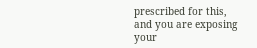prescribed for this, and you are exposing your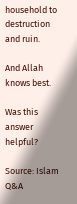household to destruction and ruin.

And Allah knows best.

Was this answer helpful?

Source: Islam Q&A